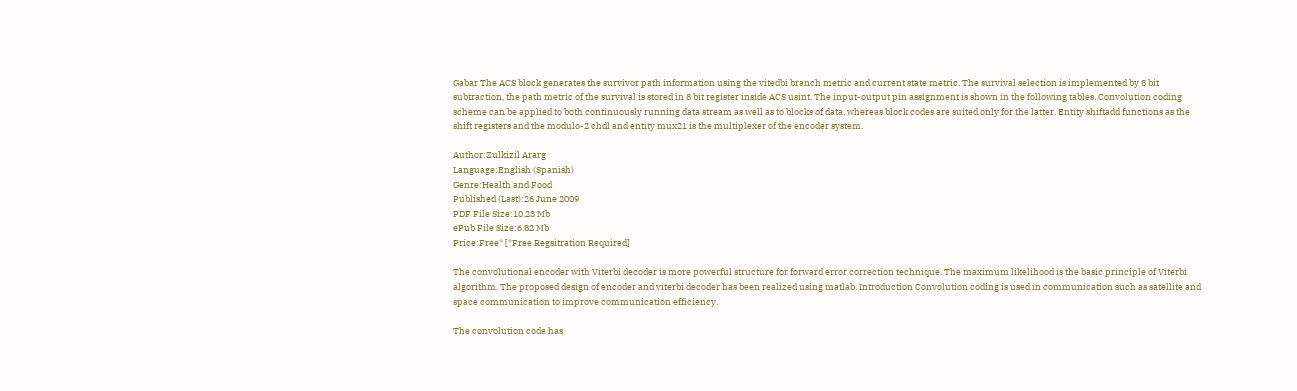Gabar The ACS block generates the survivor path information using the vitedbi branch metric and current state metric. The survival selection is implemented by 8 bit subtraction, the path metric of the survival is stored in 8 bit register inside ACS usint. The input-output pin assignment is shown in the following tables. Convolution coding scheme can be applied to both continuously running data stream as well as to blocks of data, whereas block codes are suited only for the latter. Entity shiftadd functions as the shift registers and the modulo-2 chdl and entity mux21 is the multiplexer of the encoder system.

Author:Zulkizil Ararg
Language:English (Spanish)
Genre:Health and Food
Published (Last):26 June 2009
PDF File Size:10.23 Mb
ePub File Size:6.82 Mb
Price:Free* [*Free Regsitration Required]

The convolutional encoder with Viterbi decoder is more powerful structure for forward error correction technique. The maximum likelihood is the basic principle of Viterbi algorithm. The proposed design of encoder and viterbi decoder has been realized using matlab. Introduction Convolution coding is used in communication such as satellite and space communication to improve communication efficiency.

The convolution code has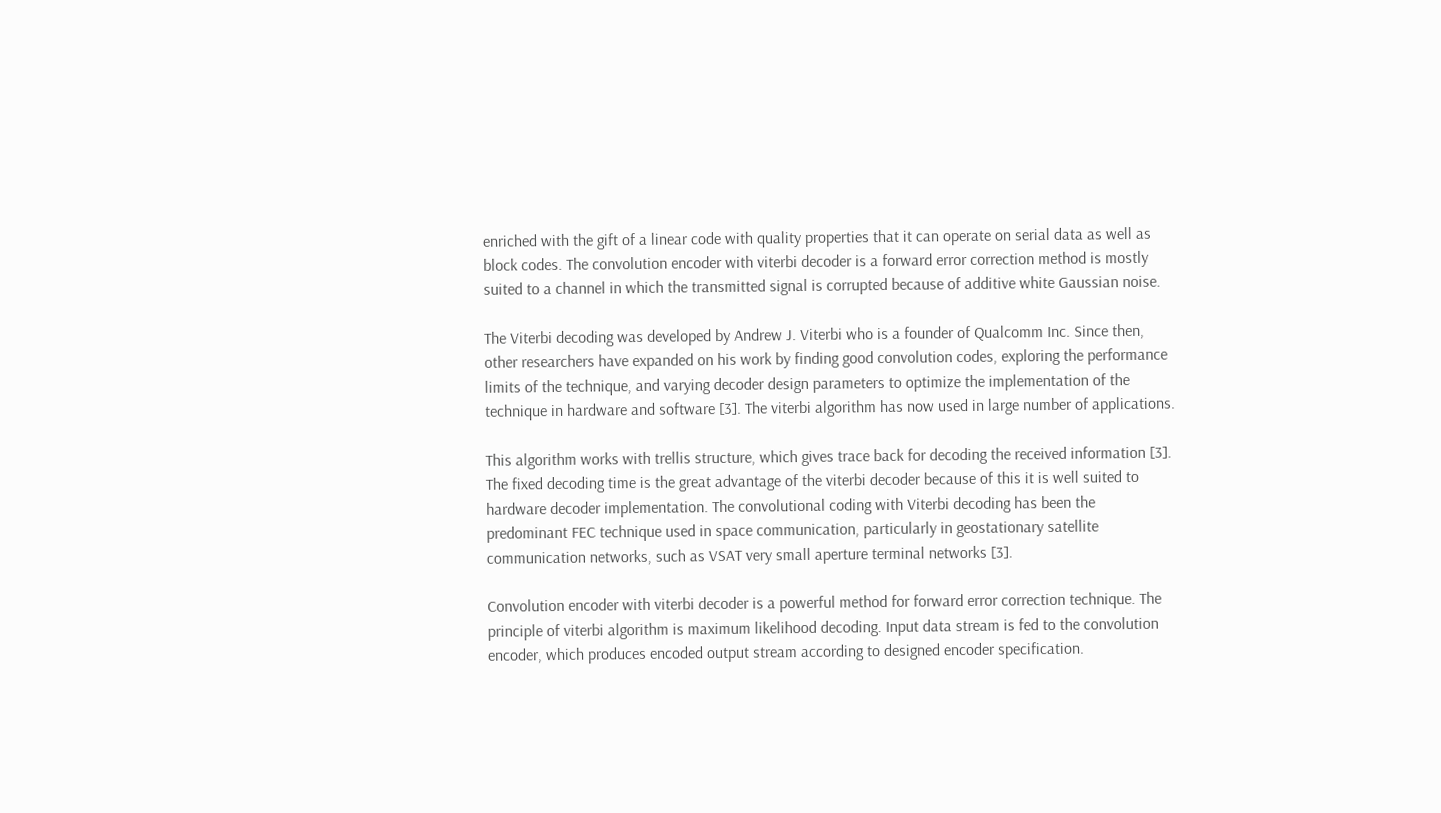enriched with the gift of a linear code with quality properties that it can operate on serial data as well as block codes. The convolution encoder with viterbi decoder is a forward error correction method is mostly suited to a channel in which the transmitted signal is corrupted because of additive white Gaussian noise.

The Viterbi decoding was developed by Andrew J. Viterbi who is a founder of Qualcomm Inc. Since then, other researchers have expanded on his work by finding good convolution codes, exploring the performance limits of the technique, and varying decoder design parameters to optimize the implementation of the technique in hardware and software [3]. The viterbi algorithm has now used in large number of applications.

This algorithm works with trellis structure, which gives trace back for decoding the received information [3]. The fixed decoding time is the great advantage of the viterbi decoder because of this it is well suited to hardware decoder implementation. The convolutional coding with Viterbi decoding has been the predominant FEC technique used in space communication, particularly in geostationary satellite communication networks, such as VSAT very small aperture terminal networks [3].

Convolution encoder with viterbi decoder is a powerful method for forward error correction technique. The principle of viterbi algorithm is maximum likelihood decoding. Input data stream is fed to the convolution encoder, which produces encoded output stream according to designed encoder specification.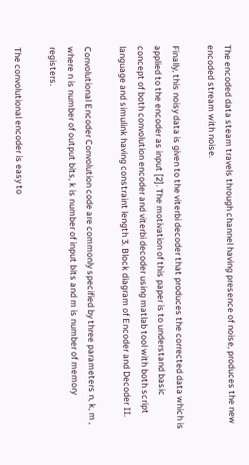The encoded data steam travels through channel having presence of noise, produces the new encoded stream with noise.

Finally, this noisy data is given to the viterbi decoder that produces the corrected data which is applied to the encoder as input [2]. The motivation of this paper is to understand basic concept of both convolution encoder and viterbi decoder using matlab tool with both script language and simulink having constraint length 3. Block diagram of Encoder and Decoder II.

Convolutional Encoder Convolution code are commonly specified by three parameters n, k, m , where n is number of output bits, k is number of input bits and m is number of memory registers.

The convolutional encoder is easy to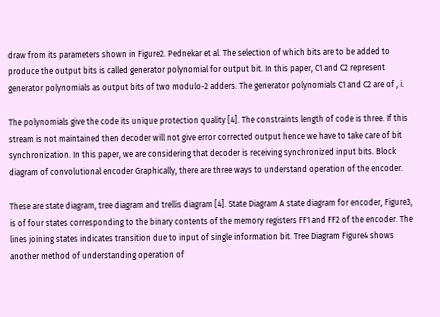draw from its parameters shown in Figure2. Pednekar et al. The selection of which bits are to be added to produce the output bits is called generator polynomial for output bit. In this paper, C1 and C2 represent generator polynomials as output bits of two modulo-2 adders. The generator polynomials C1 and C2 are of , i.

The polynomials give the code its unique protection quality [4]. The constraints length of code is three. If this stream is not maintained then decoder will not give error corrected output hence we have to take care of bit synchronization. In this paper, we are considering that decoder is receiving synchronized input bits. Block diagram of convolutional encoder Graphically, there are three ways to understand operation of the encoder.

These are state diagram, tree diagram and trellis diagram [4]. State Diagram A state diagram for encoder, Figure3, is of four states corresponding to the binary contents of the memory registers FF1 and FF2 of the encoder. The lines joining states indicates transition due to input of single information bit. Tree Diagram Figure4 shows another method of understanding operation of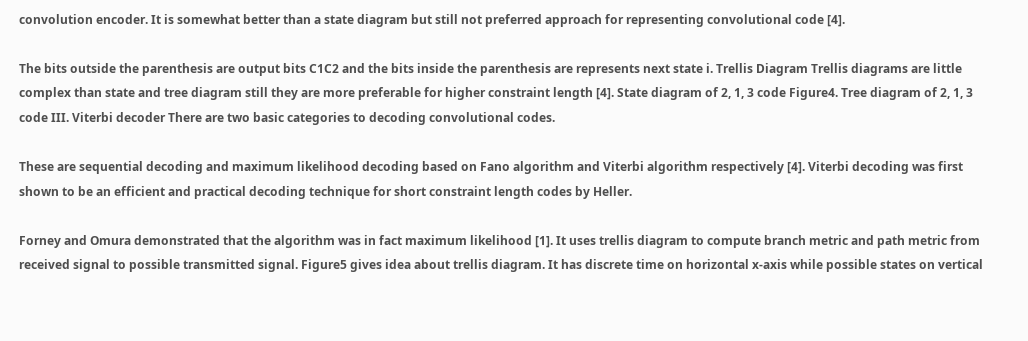convolution encoder. It is somewhat better than a state diagram but still not preferred approach for representing convolutional code [4].

The bits outside the parenthesis are output bits C1C2 and the bits inside the parenthesis are represents next state i. Trellis Diagram Trellis diagrams are little complex than state and tree diagram still they are more preferable for higher constraint length [4]. State diagram of 2, 1, 3 code Figure4. Tree diagram of 2, 1, 3 code III. Viterbi decoder There are two basic categories to decoding convolutional codes.

These are sequential decoding and maximum likelihood decoding based on Fano algorithm and Viterbi algorithm respectively [4]. Viterbi decoding was first shown to be an efficient and practical decoding technique for short constraint length codes by Heller.

Forney and Omura demonstrated that the algorithm was in fact maximum likelihood [1]. It uses trellis diagram to compute branch metric and path metric from received signal to possible transmitted signal. Figure5 gives idea about trellis diagram. It has discrete time on horizontal x-axis while possible states on vertical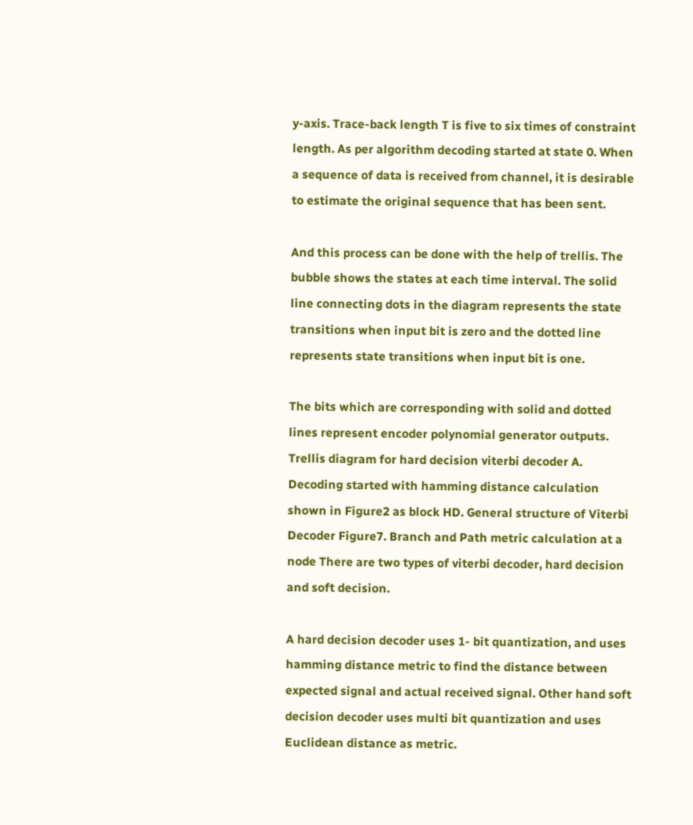y-axis. Trace-back length T is five to six times of constraint length. As per algorithm decoding started at state 0. When a sequence of data is received from channel, it is desirable to estimate the original sequence that has been sent.

And this process can be done with the help of trellis. The bubble shows the states at each time interval. The solid line connecting dots in the diagram represents the state transitions when input bit is zero and the dotted line represents state transitions when input bit is one.

The bits which are corresponding with solid and dotted lines represent encoder polynomial generator outputs. Trellis diagram for hard decision viterbi decoder A. Decoding started with hamming distance calculation shown in Figure2 as block HD. General structure of Viterbi Decoder Figure7. Branch and Path metric calculation at a node There are two types of viterbi decoder, hard decision and soft decision.

A hard decision decoder uses 1- bit quantization, and uses hamming distance metric to find the distance between expected signal and actual received signal. Other hand soft decision decoder uses multi bit quantization and uses Euclidean distance as metric.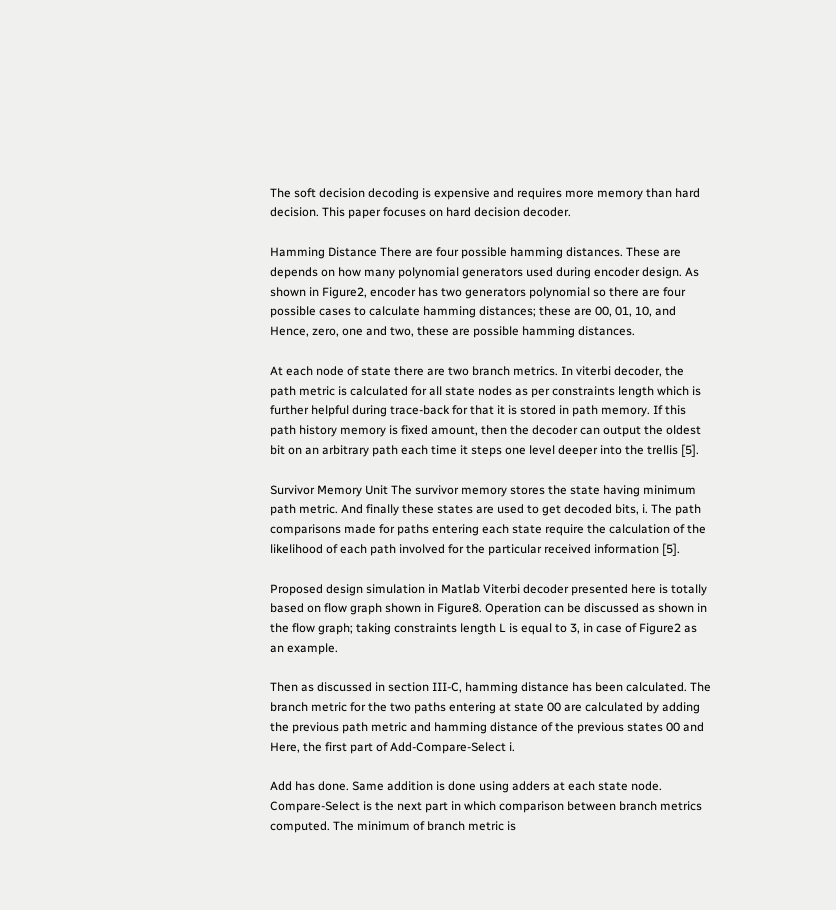The soft decision decoding is expensive and requires more memory than hard decision. This paper focuses on hard decision decoder.

Hamming Distance There are four possible hamming distances. These are depends on how many polynomial generators used during encoder design. As shown in Figure2, encoder has two generators polynomial so there are four possible cases to calculate hamming distances; these are 00, 01, 10, and Hence, zero, one and two, these are possible hamming distances.

At each node of state there are two branch metrics. In viterbi decoder, the path metric is calculated for all state nodes as per constraints length which is further helpful during trace-back for that it is stored in path memory. If this path history memory is fixed amount, then the decoder can output the oldest bit on an arbitrary path each time it steps one level deeper into the trellis [5].

Survivor Memory Unit The survivor memory stores the state having minimum path metric. And finally these states are used to get decoded bits, i. The path comparisons made for paths entering each state require the calculation of the likelihood of each path involved for the particular received information [5].

Proposed design simulation in Matlab Viterbi decoder presented here is totally based on flow graph shown in Figure8. Operation can be discussed as shown in the flow graph; taking constraints length L is equal to 3, in case of Figure2 as an example.

Then as discussed in section III-C, hamming distance has been calculated. The branch metric for the two paths entering at state 00 are calculated by adding the previous path metric and hamming distance of the previous states 00 and Here, the first part of Add-Compare-Select i.

Add has done. Same addition is done using adders at each state node. Compare-Select is the next part in which comparison between branch metrics computed. The minimum of branch metric is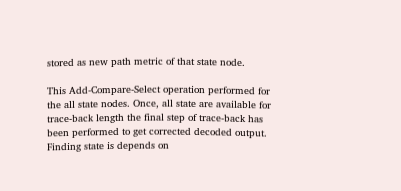stored as new path metric of that state node.

This Add-Compare-Select operation performed for the all state nodes. Once, all state are available for trace-back length the final step of trace-back has been performed to get corrected decoded output. Finding state is depends on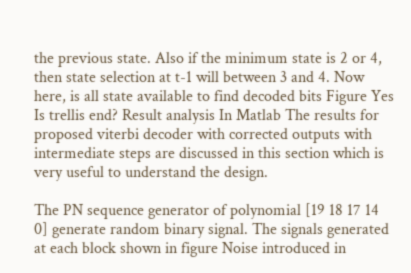the previous state. Also if the minimum state is 2 or 4, then state selection at t-1 will between 3 and 4. Now here, is all state available to find decoded bits Figure Yes Is trellis end? Result analysis In Matlab The results for proposed viterbi decoder with corrected outputs with intermediate steps are discussed in this section which is very useful to understand the design.

The PN sequence generator of polynomial [19 18 17 14 0] generate random binary signal. The signals generated at each block shown in figure Noise introduced in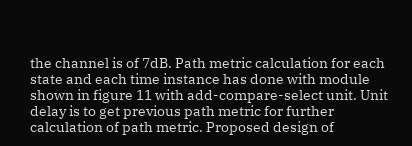the channel is of 7dB. Path metric calculation for each state and each time instance has done with module shown in figure 11 with add-compare-select unit. Unit delay is to get previous path metric for further calculation of path metric. Proposed design of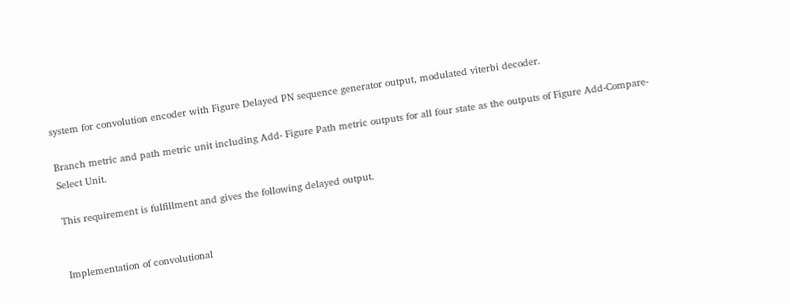system for convolution encoder with Figure Delayed PN sequence generator output, modulated viterbi decoder.

Branch metric and path metric unit including Add- Figure Path metric outputs for all four state as the outputs of Figure Add-Compare-Select Unit.

This requirement is fulfillment and gives the following delayed output.


Implementation of convolutional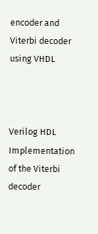encoder and Viterbi decoder using VHDL



Verilog HDL Implementation of the Viterbi decoder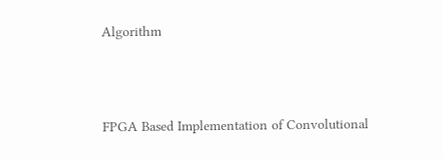Algorithm



FPGA Based Implementation of Convolutional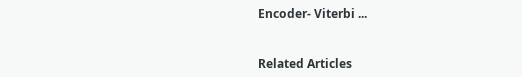Encoder- Viterbi ...


Related Articles